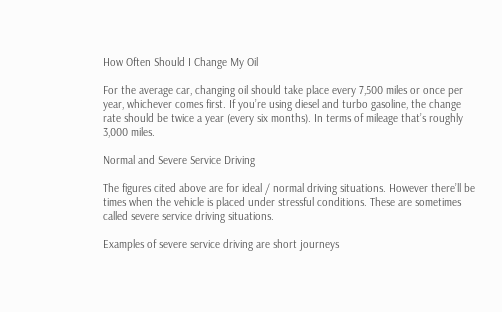How Often Should I Change My Oil

For the average car, changing oil should take place every 7,500 miles or once per year, whichever comes first. If you’re using diesel and turbo gasoline, the change rate should be twice a year (every six months). In terms of mileage that’s roughly 3,000 miles.

Normal and Severe Service Driving

The figures cited above are for ideal / normal driving situations. However there’ll be times when the vehicle is placed under stressful conditions. These are sometimes called severe service driving situations.

Examples of severe service driving are short journeys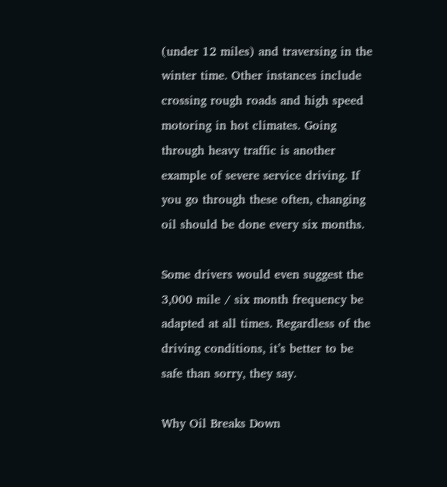(under 12 miles) and traversing in the winter time. Other instances include crossing rough roads and high speed motoring in hot climates. Going through heavy traffic is another example of severe service driving. If you go through these often, changing oil should be done every six months.

Some drivers would even suggest the 3,000 mile / six month frequency be adapted at all times. Regardless of the driving conditions, it’s better to be safe than sorry, they say.

Why Oil Breaks Down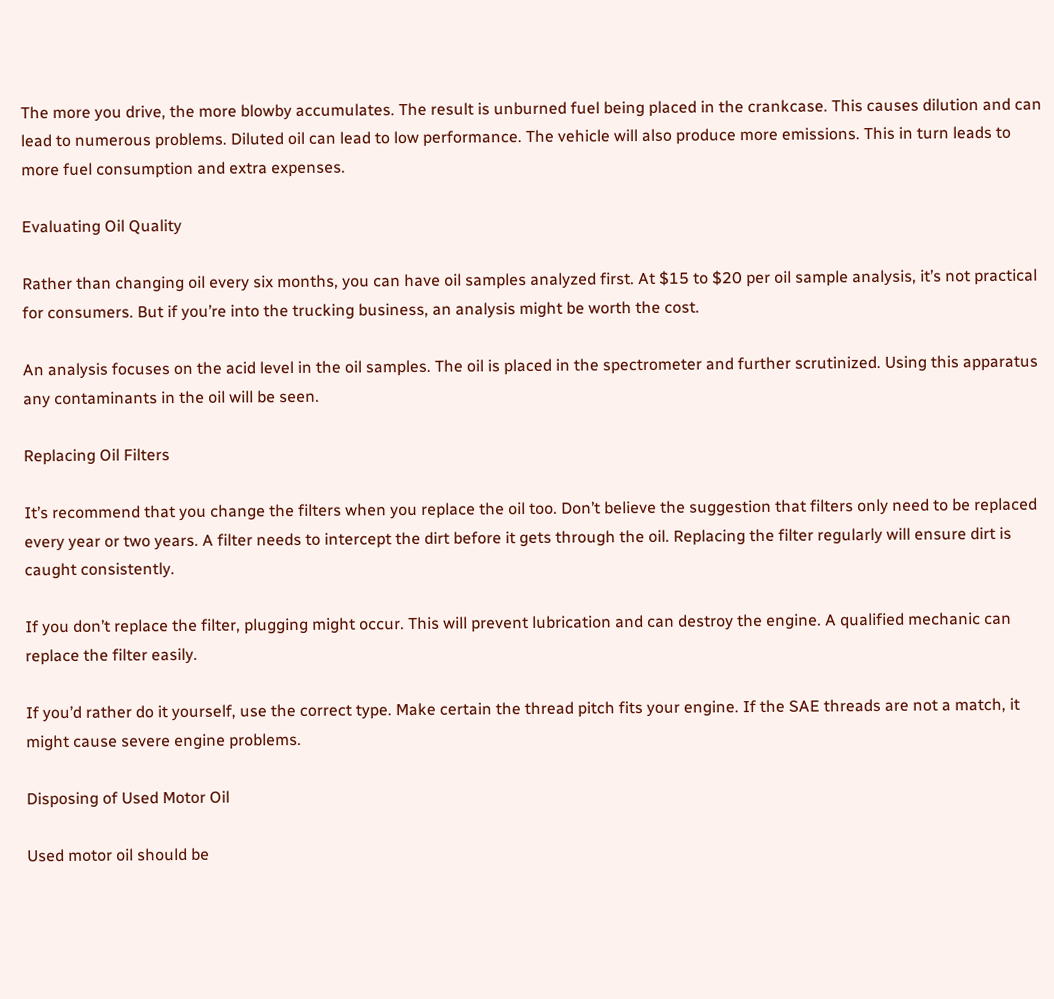The more you drive, the more blowby accumulates. The result is unburned fuel being placed in the crankcase. This causes dilution and can lead to numerous problems. Diluted oil can lead to low performance. The vehicle will also produce more emissions. This in turn leads to more fuel consumption and extra expenses.

Evaluating Oil Quality

Rather than changing oil every six months, you can have oil samples analyzed first. At $15 to $20 per oil sample analysis, it’s not practical for consumers. But if you’re into the trucking business, an analysis might be worth the cost.

An analysis focuses on the acid level in the oil samples. The oil is placed in the spectrometer and further scrutinized. Using this apparatus any contaminants in the oil will be seen.

Replacing Oil Filters

It’s recommend that you change the filters when you replace the oil too. Don’t believe the suggestion that filters only need to be replaced every year or two years. A filter needs to intercept the dirt before it gets through the oil. Replacing the filter regularly will ensure dirt is caught consistently.

If you don’t replace the filter, plugging might occur. This will prevent lubrication and can destroy the engine. A qualified mechanic can replace the filter easily.

If you’d rather do it yourself, use the correct type. Make certain the thread pitch fits your engine. If the SAE threads are not a match, it might cause severe engine problems.

Disposing of Used Motor Oil

Used motor oil should be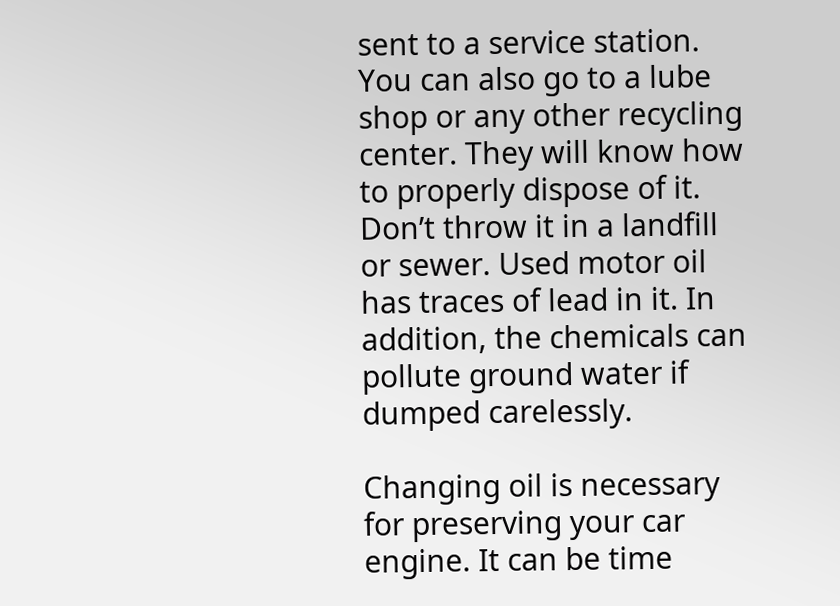sent to a service station. You can also go to a lube shop or any other recycling center. They will know how to properly dispose of it. Don’t throw it in a landfill or sewer. Used motor oil has traces of lead in it. In addition, the chemicals can pollute ground water if dumped carelessly.

Changing oil is necessary for preserving your car engine. It can be time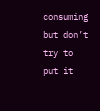consuming but don’t try to put it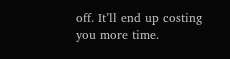off. It’ll end up costing you more time.